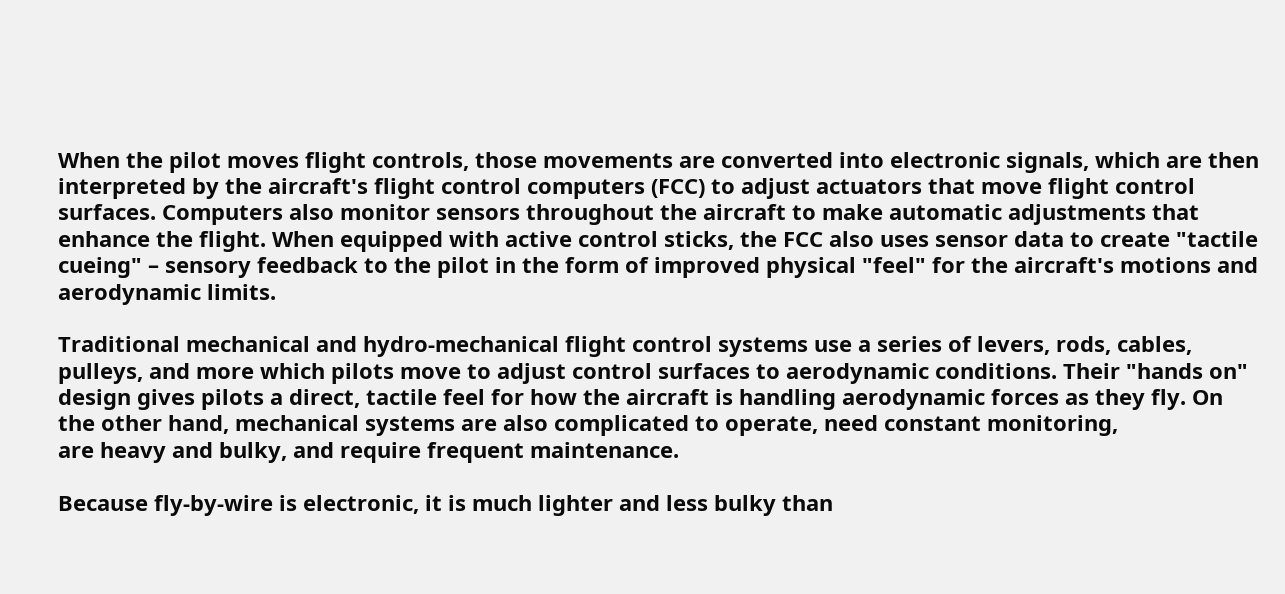When the pilot moves flight controls, those movements are converted into electronic signals, which are then interpreted by the aircraft's flight control computers (FCC) to adjust actuators that move flight control surfaces. Computers also monitor sensors throughout the aircraft to make automatic adjustments that enhance the flight. When equipped with active control sticks, the FCC also uses sensor data to create "tactile cueing" – sensory feedback to the pilot in the form of improved physical "feel" for the aircraft's motions and aerodynamic limits.

Traditional mechanical and hydro-mechanical flight control systems use a series of levers, rods, cables, pulleys, and more which pilots move to adjust control surfaces to aerodynamic conditions. Their "hands on" design gives pilots a direct, tactile feel for how the aircraft is handling aerodynamic forces as they fly. On the other hand, mechanical systems are also complicated to operate, need constant monitoring,
are heavy and bulky, and require frequent maintenance.

Because fly-by-wire is electronic, it is much lighter and less bulky than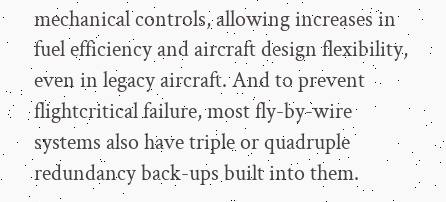mechanical controls, allowing increases in fuel efficiency and aircraft design flexibility, even in legacy aircraft. And to prevent flightcritical failure, most fly-by-wire systems also have triple or quadruple redundancy back-ups built into them.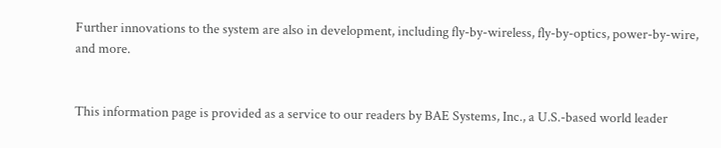Further innovations to the system are also in development, including fly-by-wireless, fly-by-optics, power-by-wire, and more.


This information page is provided as a service to our readers by BAE Systems, Inc., a U.S.-based world leader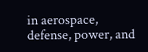in aerospace, defense, power, and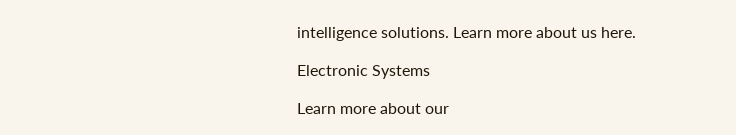intelligence solutions. Learn more about us here.

Electronic Systems

Learn more about our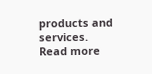products and services.
Read more